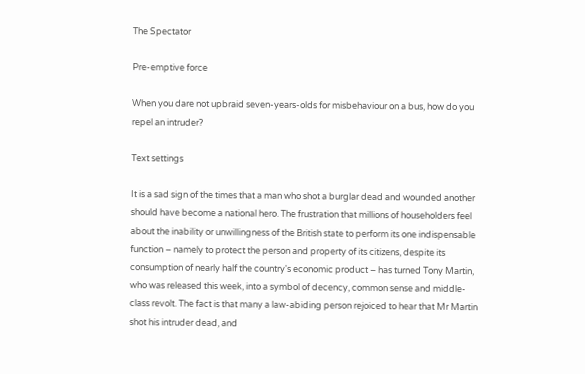The Spectator

Pre-emptive force

When you dare not upbraid seven-years-olds for misbehaviour on a bus, how do you repel an intruder?

Text settings

It is a sad sign of the times that a man who shot a burglar dead and wounded another should have become a national hero. The frustration that millions of householders feel about the inability or unwillingness of the British state to perform its one indispensable function – namely to protect the person and property of its citizens, despite its consumption of nearly half the country's economic product – has turned Tony Martin, who was released this week, into a symbol of decency, common sense and middle-class revolt. The fact is that many a law-abiding person rejoiced to hear that Mr Martin shot his intruder dead, and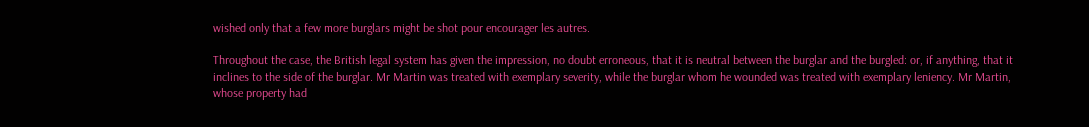wished only that a few more burglars might be shot pour encourager les autres.

Throughout the case, the British legal system has given the impression, no doubt erroneous, that it is neutral between the burglar and the burgled: or, if anything, that it inclines to the side of the burglar. Mr Martin was treated with exemplary severity, while the burglar whom he wounded was treated with exemplary leniency. Mr Martin, whose property had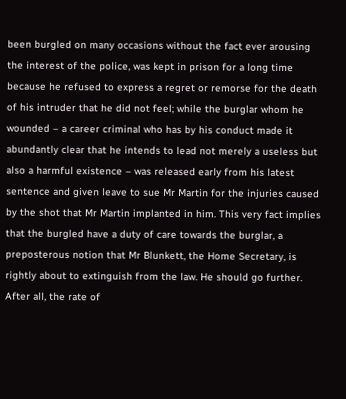been burgled on many occasions without the fact ever arousing the interest of the police, was kept in prison for a long time because he refused to express a regret or remorse for the death of his intruder that he did not feel; while the burglar whom he wounded – a career criminal who has by his conduct made it abundantly clear that he intends to lead not merely a useless but also a harmful existence – was released early from his latest sentence and given leave to sue Mr Martin for the injuries caused by the shot that Mr Martin implanted in him. This very fact implies that the burgled have a duty of care towards the burglar, a preposterous notion that Mr Blunkett, the Home Secretary, is rightly about to extinguish from the law. He should go further. After all, the rate of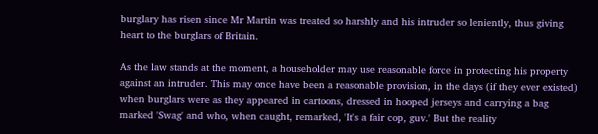burglary has risen since Mr Martin was treated so harshly and his intruder so leniently, thus giving heart to the burglars of Britain.

As the law stands at the moment, a householder may use reasonable force in protecting his property against an intruder. This may once have been a reasonable provision, in the days (if they ever existed) when burglars were as they appeared in cartoons, dressed in hooped jerseys and carrying a bag marked 'Swag' and who, when caught, remarked, 'It's a fair cop, guv.' But the reality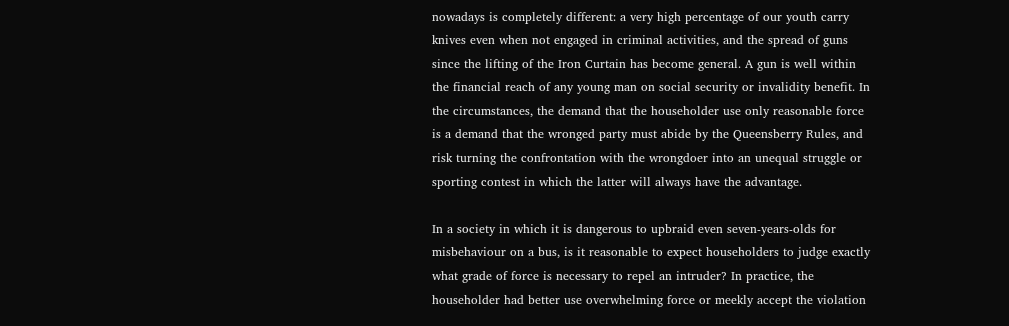nowadays is completely different: a very high percentage of our youth carry knives even when not engaged in criminal activities, and the spread of guns since the lifting of the Iron Curtain has become general. A gun is well within the financial reach of any young man on social security or invalidity benefit. In the circumstances, the demand that the householder use only reasonable force is a demand that the wronged party must abide by the Queensberry Rules, and risk turning the confrontation with the wrongdoer into an unequal struggle or sporting contest in which the latter will always have the advantage.

In a society in which it is dangerous to upbraid even seven-years-olds for misbehaviour on a bus, is it reasonable to expect householders to judge exactly what grade of force is necessary to repel an intruder? In practice, the householder had better use overwhelming force or meekly accept the violation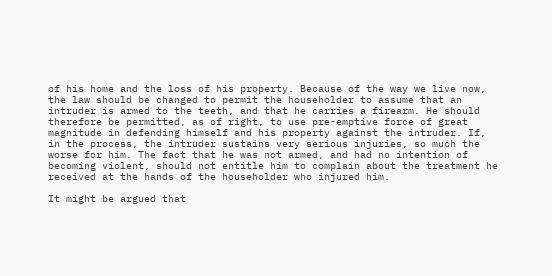of his home and the loss of his property. Because of the way we live now, the law should be changed to permit the householder to assume that an intruder is armed to the teeth, and that he carries a firearm. He should therefore be permitted, as of right, to use pre-emptive force of great magnitude in defending himself and his property against the intruder. If, in the process, the intruder sustains very serious injuries, so much the worse for him. The fact that he was not armed, and had no intention of becoming violent, should not entitle him to complain about the treatment he received at the hands of the householder who injured him.

It might be argued that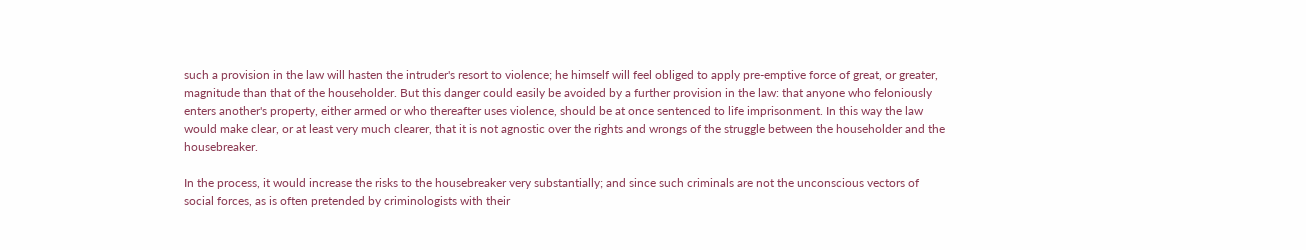such a provision in the law will hasten the intruder's resort to violence; he himself will feel obliged to apply pre-emptive force of great, or greater, magnitude than that of the householder. But this danger could easily be avoided by a further provision in the law: that anyone who feloniously enters another's property, either armed or who thereafter uses violence, should be at once sentenced to life imprisonment. In this way the law would make clear, or at least very much clearer, that it is not agnostic over the rights and wrongs of the struggle between the householder and the housebreaker.

In the process, it would increase the risks to the housebreaker very substantially; and since such criminals are not the unconscious vectors of social forces, as is often pretended by criminologists with their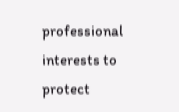professional interests to protect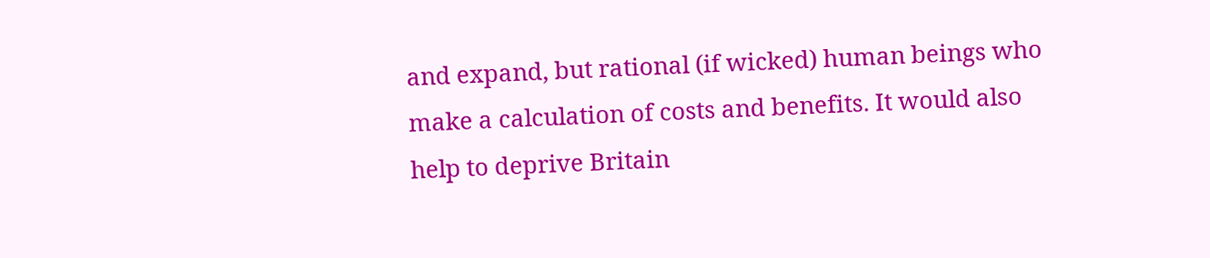and expand, but rational (if wicked) human beings who make a calculation of costs and benefits. It would also help to deprive Britain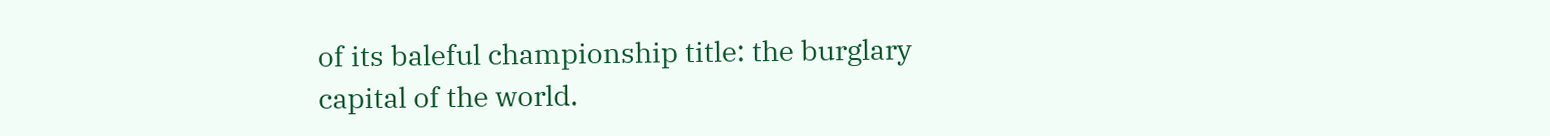of its baleful championship title: the burglary capital of the world.